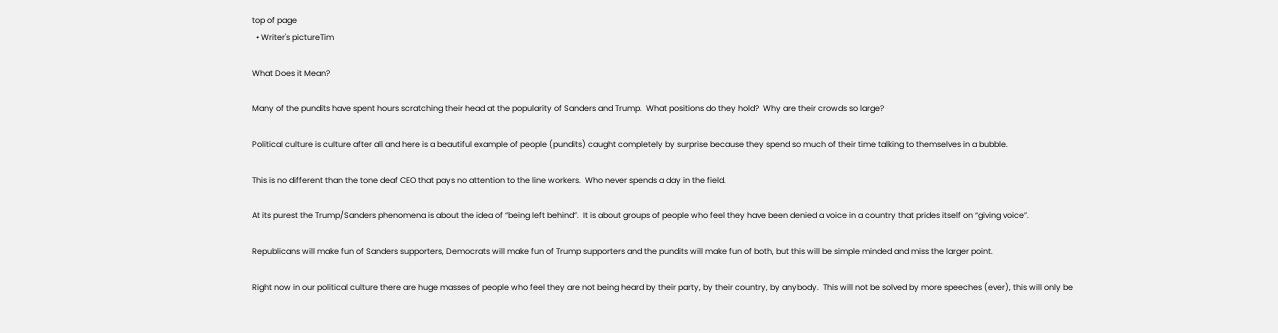top of page
  • Writer's pictureTim

What Does it Mean?

Many of the pundits have spent hours scratching their head at the popularity of Sanders and Trump.  What positions do they hold?  Why are their crowds so large?

Political culture is culture after all and here is a beautiful example of people (pundits) caught completely by surprise because they spend so much of their time talking to themselves in a bubble.

This is no different than the tone deaf CEO that pays no attention to the line workers.  Who never spends a day in the field.

At its purest the Trump/Sanders phenomena is about the idea of “being left behind”.  It is about groups of people who feel they have been denied a voice in a country that prides itself on “giving voice”.

Republicans will make fun of Sanders supporters, Democrats will make fun of Trump supporters and the pundits will make fun of both, but this will be simple minded and miss the larger point.

Right now in our political culture there are huge masses of people who feel they are not being heard by their party, by their country, by anybody.  This will not be solved by more speeches (ever), this will only be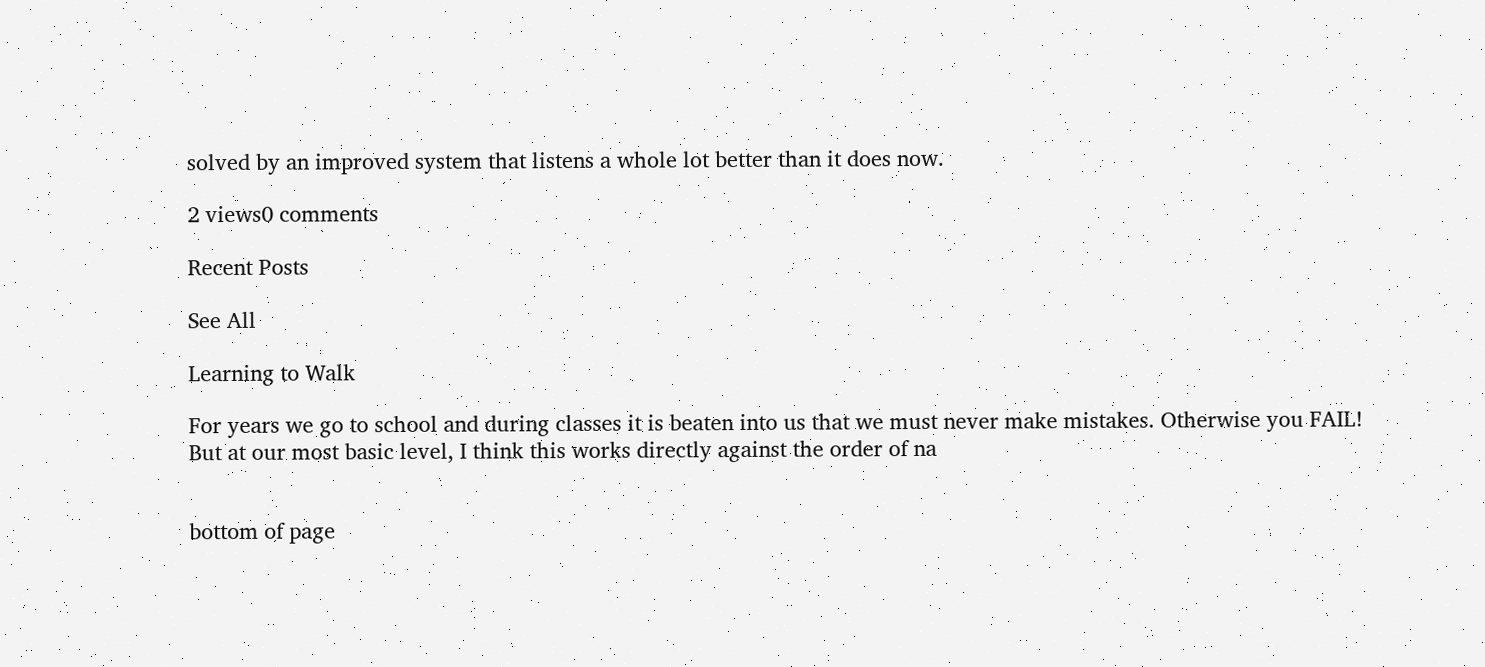solved by an improved system that listens a whole lot better than it does now.

2 views0 comments

Recent Posts

See All

Learning to Walk

For years we go to school and during classes it is beaten into us that we must never make mistakes. Otherwise you FAIL! But at our most basic level, I think this works directly against the order of na


bottom of page